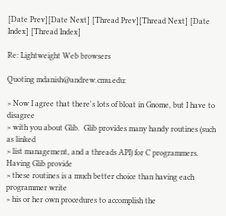[Date Prev][Date Next] [Thread Prev][Thread Next] [Date Index] [Thread Index]

Re: Lightweight Web browsers

Quoting mdanish@andrew.cmu.edu:

> Now I agree that there's lots of bloat in Gnome, but I have to disagree
> with you about Glib.  Glib provides many handy routines (such as linked
> list management, and a threads API) for C programmers.  Having Glib provide
> these routines is a much better choice than having each programmer write
> his or her own procedures to accomplish the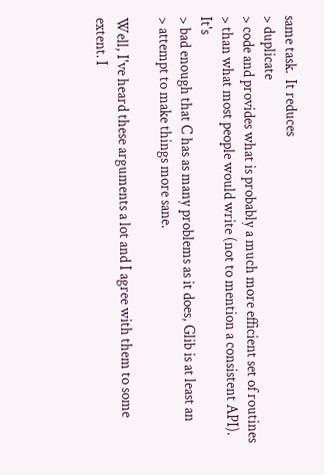same task.  It reduces
> duplicate
> code and provides what is probably a much more efficient set of routines
> than what most people would write (not to mention a consistent API).  It's
> bad enough that C has as many problems as it does, Glib is at least an
> attempt to make things more sane.

Well, I've heard these arguments a lot and I agree with them to some extent. I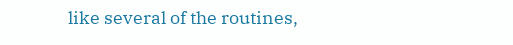like several of the routines,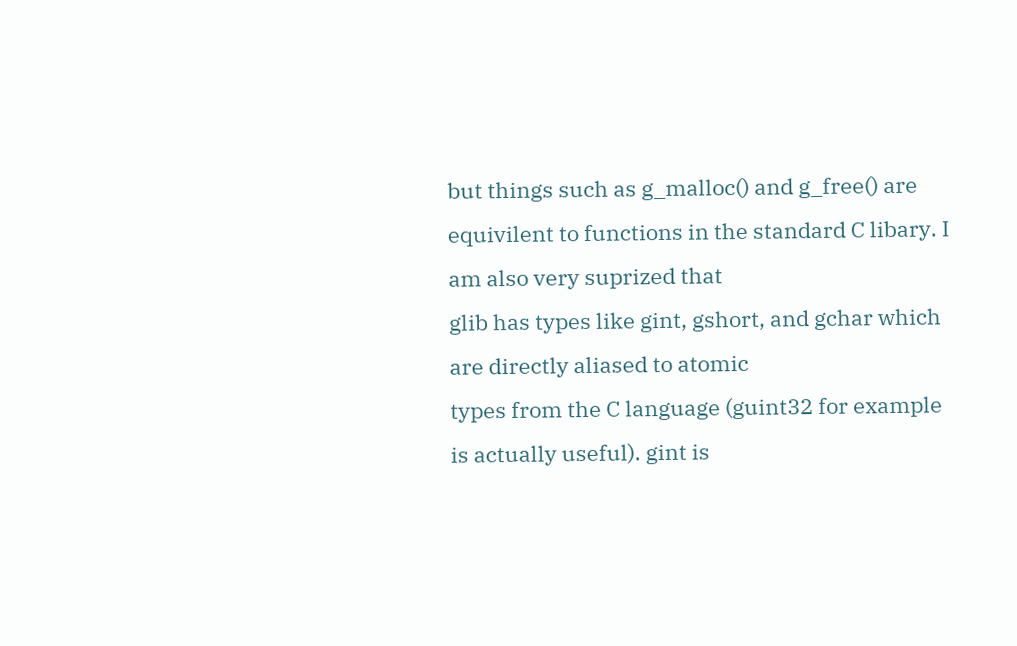but things such as g_malloc() and g_free() are
equivilent to functions in the standard C libary. I am also very suprized that
glib has types like gint, gshort, and gchar which are directly aliased to atomic
types from the C language (guint32 for example is actually useful). gint is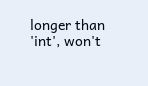longer than 'int', won't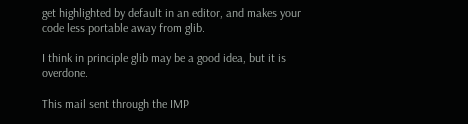get highlighted by default in an editor, and makes your
code less portable away from glib.

I think in principle glib may be a good idea, but it is overdone.

This mail sent through the IMP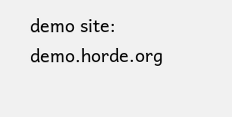demo site: demo.horde.org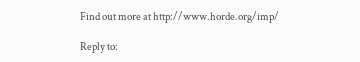Find out more at http://www.horde.org/imp/

Reply to: